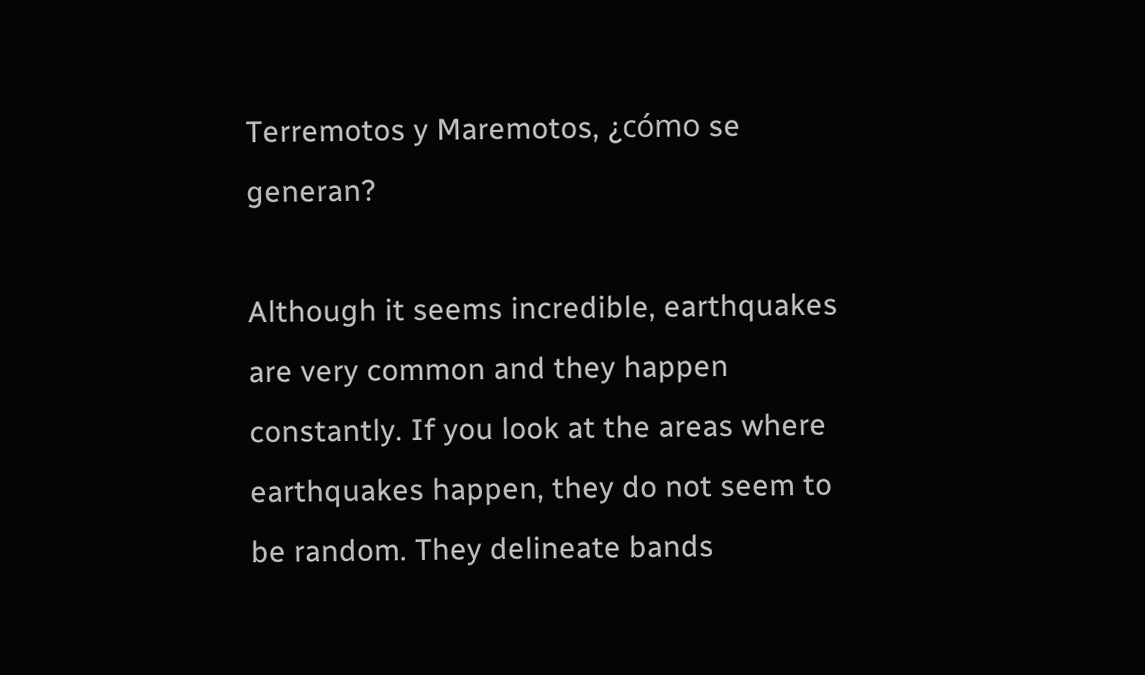Terremotos y Maremotos, ¿cómo se generan?

Although it seems incredible, earthquakes are very common and they happen constantly. If you look at the areas where earthquakes happen, they do not seem to be random. They delineate bands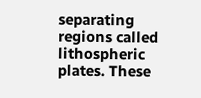separating regions called lithospheric plates. These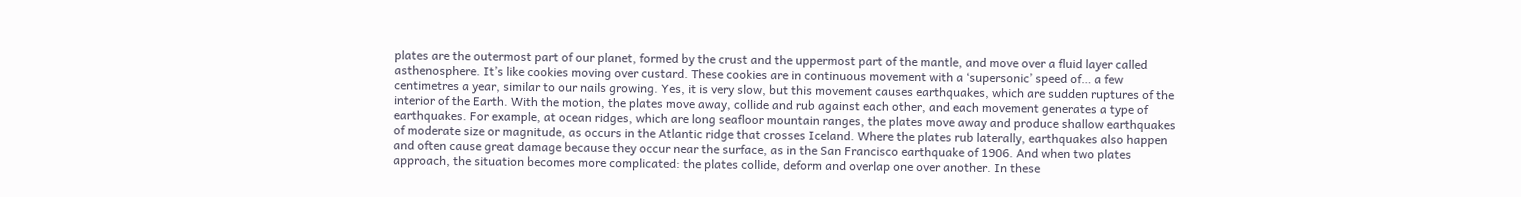plates are the outermost part of our planet, formed by the crust and the uppermost part of the mantle, and move over a fluid layer called asthenosphere. It’s like cookies moving over custard. These cookies are in continuous movement with a ‘supersonic’ speed of… a few centimetres a year, similar to our nails growing. Yes, it is very slow, but this movement causes earthquakes, which are sudden ruptures of the interior of the Earth. With the motion, the plates move away, collide and rub against each other, and each movement generates a type of earthquakes. For example, at ocean ridges, which are long seafloor mountain ranges, the plates move away and produce shallow earthquakes of moderate size or magnitude, as occurs in the Atlantic ridge that crosses Iceland. Where the plates rub laterally, earthquakes also happen and often cause great damage because they occur near the surface, as in the San Francisco earthquake of 1906. And when two plates approach, the situation becomes more complicated: the plates collide, deform and overlap one over another. In these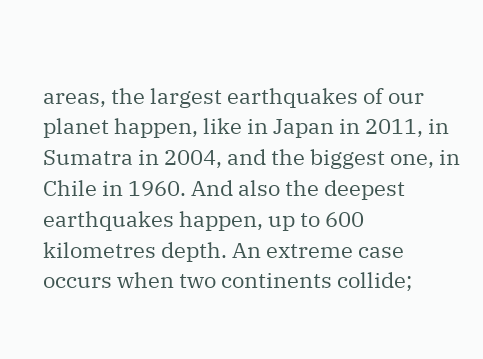areas, the largest earthquakes of our planet happen, like in Japan in 2011, in Sumatra in 2004, and the biggest one, in Chile in 1960. And also the deepest earthquakes happen, up to 600 kilometres depth. An extreme case occurs when two continents collide;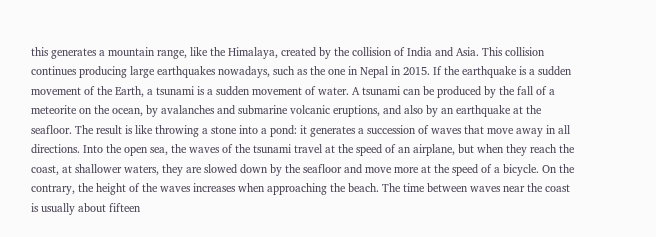this generates a mountain range, like the Himalaya, created by the collision of India and Asia. This collision continues producing large earthquakes nowadays, such as the one in Nepal in 2015. If the earthquake is a sudden movement of the Earth, a tsunami is a sudden movement of water. A tsunami can be produced by the fall of a meteorite on the ocean, by avalanches and submarine volcanic eruptions, and also by an earthquake at the seafloor. The result is like throwing a stone into a pond: it generates a succession of waves that move away in all directions. Into the open sea, the waves of the tsunami travel at the speed of an airplane, but when they reach the coast, at shallower waters, they are slowed down by the seafloor and move more at the speed of a bicycle. On the contrary, the height of the waves increases when approaching the beach. The time between waves near the coast is usually about fifteen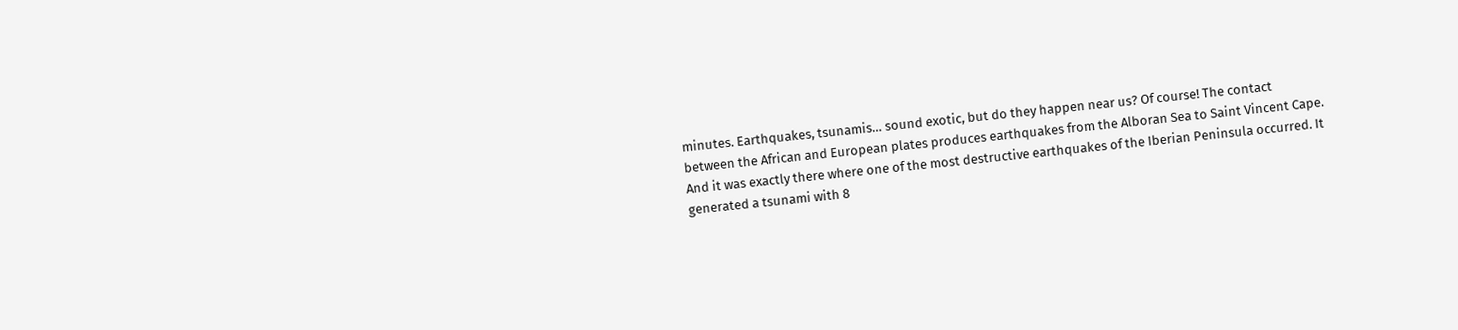minutes. Earthquakes, tsunamis… sound exotic, but do they happen near us? Of course! The contact between the African and European plates produces earthquakes from the Alboran Sea to Saint Vincent Cape. And it was exactly there where one of the most destructive earthquakes of the Iberian Peninsula occurred. It generated a tsunami with 8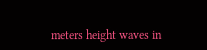meters height waves in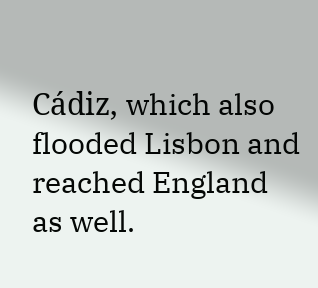Cádiz, which also flooded Lisbon and reached England as well.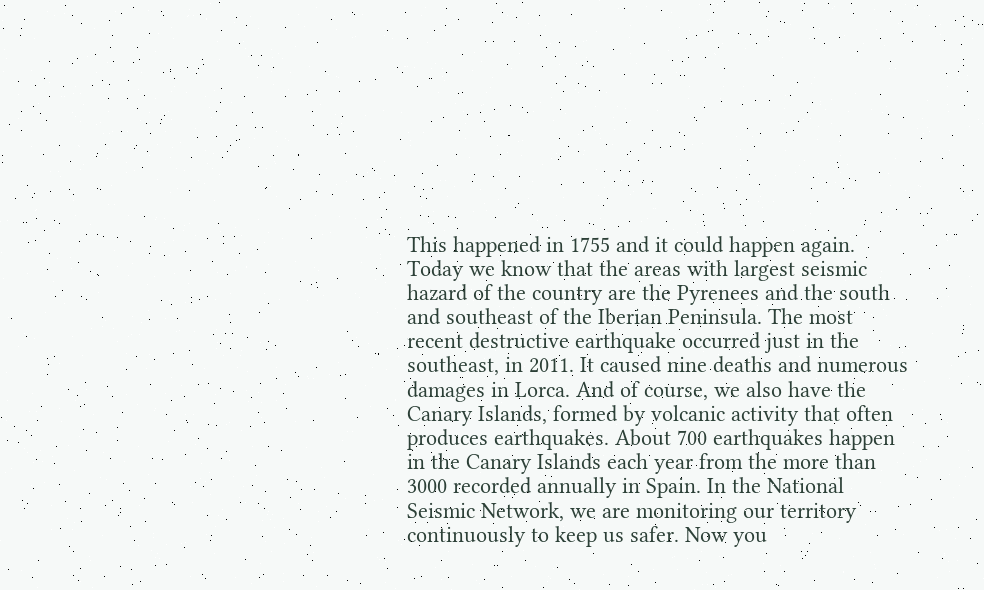This happened in 1755 and it could happen again. Today we know that the areas with largest seismic hazard of the country are the Pyrenees and the south and southeast of the Iberian Peninsula. The most recent destructive earthquake occurred just in the southeast, in 2011. It caused nine deaths and numerous damages in Lorca. And of course, we also have the Canary Islands, formed by volcanic activity that often produces earthquakes. About 700 earthquakes happen in the Canary Islands each year from the more than 3000 recorded annually in Spain. In the National Seismic Network, we are monitoring our territory continuously to keep us safer. Now you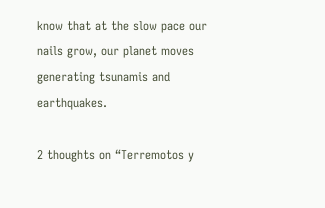know that at the slow pace our nails grow, our planet moves generating tsunamis and earthquakes.

2 thoughts on “Terremotos y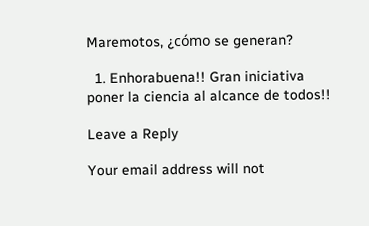Maremotos, ¿cómo se generan?

  1. Enhorabuena!! Gran iniciativa poner la ciencia al alcance de todos!!

Leave a Reply

Your email address will not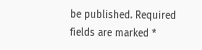be published. Required fields are marked *